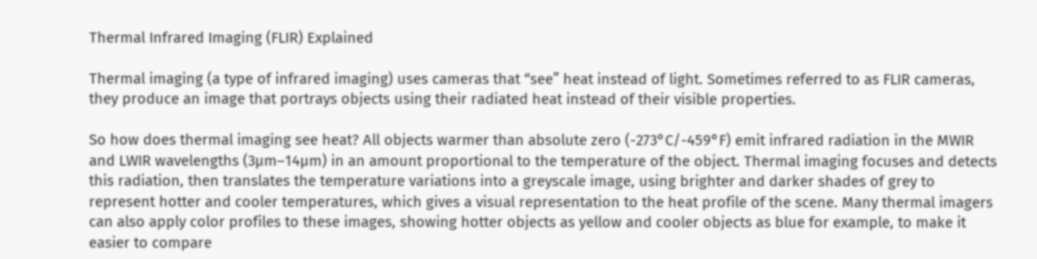Thermal Infrared Imaging (FLIR) Explained

Thermal imaging (a type of infrared imaging) uses cameras that “see” heat instead of light. Sometimes referred to as FLIR cameras, they produce an image that portrays objects using their radiated heat instead of their visible properties.

So how does thermal imaging see heat? All objects warmer than absolute zero (-273°C/-459°F) emit infrared radiation in the MWIR and LWIR wavelengths (3µm–14µm) in an amount proportional to the temperature of the object. Thermal imaging focuses and detects this radiation, then translates the temperature variations into a greyscale image, using brighter and darker shades of grey to represent hotter and cooler temperatures, which gives a visual representation to the heat profile of the scene. Many thermal imagers can also apply color profiles to these images, showing hotter objects as yellow and cooler objects as blue for example, to make it easier to compare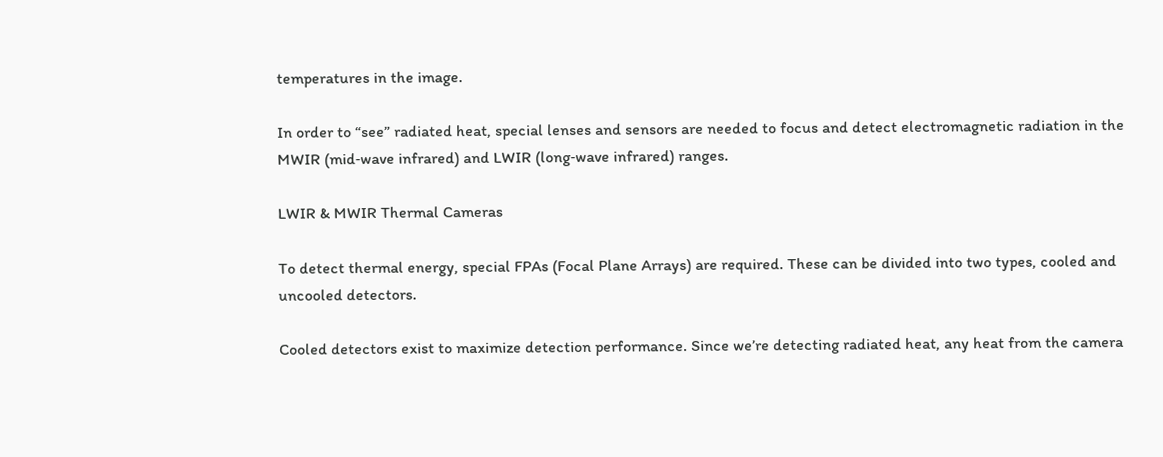temperatures in the image.

In order to “see” radiated heat, special lenses and sensors are needed to focus and detect electromagnetic radiation in the MWIR (mid‑wave infrared) and LWIR (long‑wave infrared) ranges.

LWIR & MWIR Thermal Cameras

To detect thermal energy, special FPAs (Focal Plane Arrays) are required. These can be divided into two types, cooled and uncooled detectors.

Cooled detectors exist to maximize detection performance. Since we’re detecting radiated heat, any heat from the camera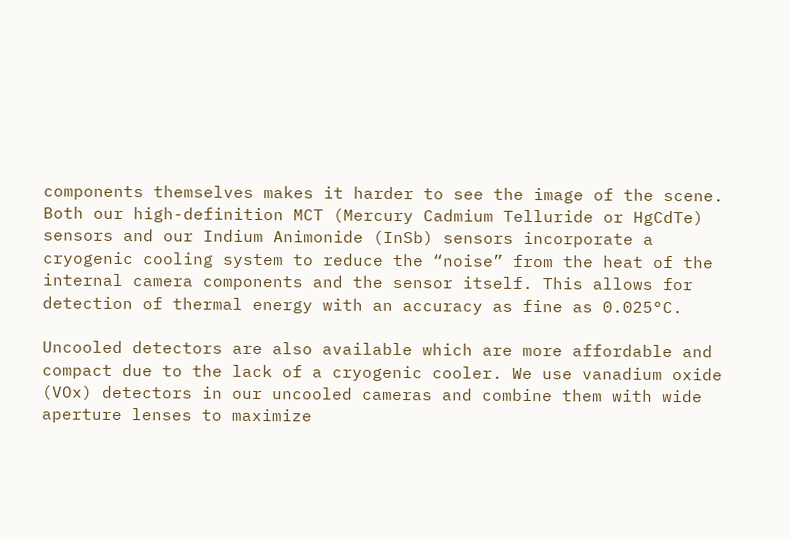components themselves makes it harder to see the image of the scene. Both our high-definition MCT (Mercury Cadmium Telluride or HgCdTe) sensors and our Indium Animonide (InSb) sensors incorporate a cryogenic cooling system to reduce the “noise” from the heat of the internal camera components and the sensor itself. This allows for detection of thermal energy with an accuracy as fine as 0.025°C.

Uncooled detectors are also available which are more affordable and compact due to the lack of a cryogenic cooler. We use vanadium oxide (VOx) detectors in our uncooled cameras and combine them with wide aperture lenses to maximize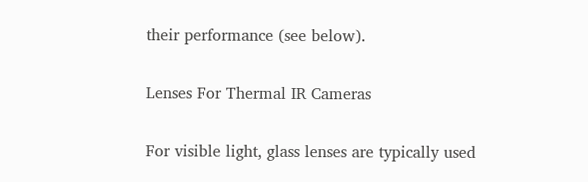their performance (see below).

Lenses For Thermal IR Cameras

For visible light, glass lenses are typically used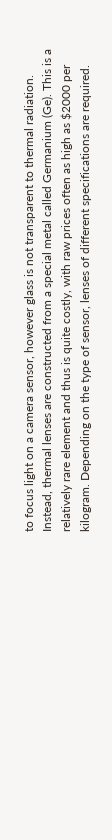to focus light on a camera sensor, however glass is not transparent to thermal radiation. Instead, thermal lenses are constructed from a special metal called Germanium (Ge). This is a relatively rare element and thus is quite costly, with raw prices often as high as $2000 per kilogram. Depending on the type of sensor, lenses of different specifications are required.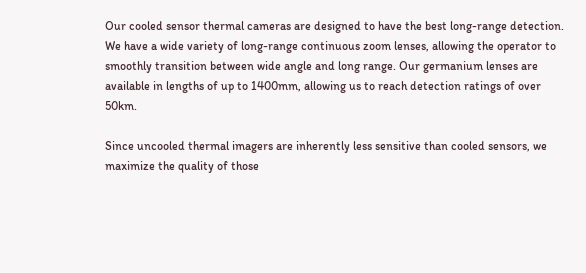Our cooled sensor thermal cameras are designed to have the best long-range detection. We have a wide variety of long-range continuous zoom lenses, allowing the operator to smoothly transition between wide angle and long range. Our germanium lenses are available in lengths of up to 1400mm, allowing us to reach detection ratings of over 50km.

Since uncooled thermal imagers are inherently less sensitive than cooled sensors, we maximize the quality of those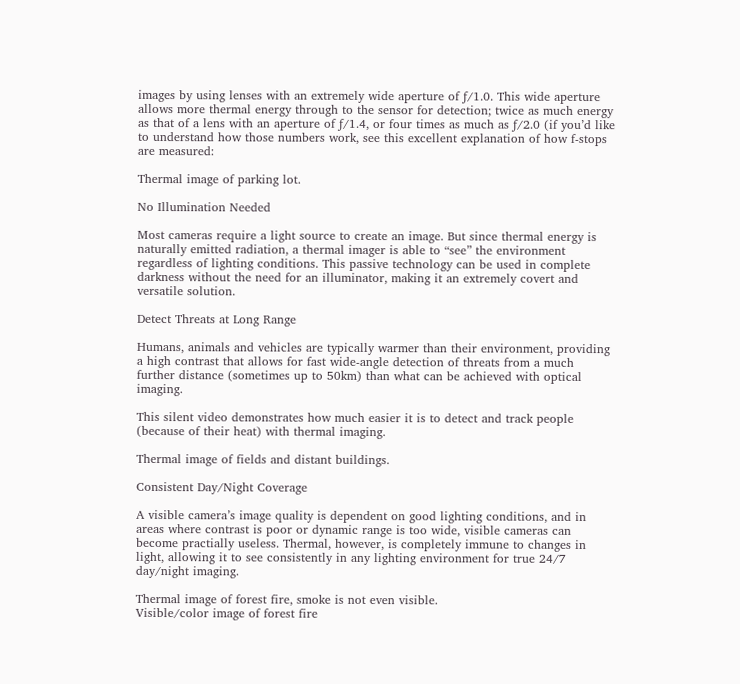images by using lenses with an extremely wide aperture of ƒ/1.0. This wide aperture allows more thermal energy through to the sensor for detection; twice as much energy as that of a lens with an aperture of ƒ/1.4, or four times as much as ƒ/2.0 (if you’d like to understand how those numbers work, see this excellent explanation of how f-stops are measured:

Thermal image of parking lot.

No Illumination Needed

Most cameras require a light source to create an image. But since thermal energy is naturally emitted radiation, a thermal imager is able to “see” the environment regardless of lighting conditions. This passive technology can be used in complete darkness without the need for an illuminator, making it an extremely covert and versatile solution.

Detect Threats at Long Range

Humans, animals and vehicles are typically warmer than their environment, providing a high contrast that allows for fast wide-angle detection of threats from a much further distance (sometimes up to 50km) than what can be achieved with optical imaging.

This silent video demonstrates how much easier it is to detect and track people (because of their heat) with thermal imaging.

Thermal image of fields and distant buildings.

Consistent Day/Night Coverage

A visible camera’s image quality is dependent on good lighting conditions, and in areas where contrast is poor or dynamic range is too wide, visible cameras can become practially useless. Thermal, however, is completely immune to changes in light, allowing it to see consistently in any lighting environment for true 24/7 day/night imaging.

Thermal image of forest fire, smoke is not even visible.
Visible/color image of forest fire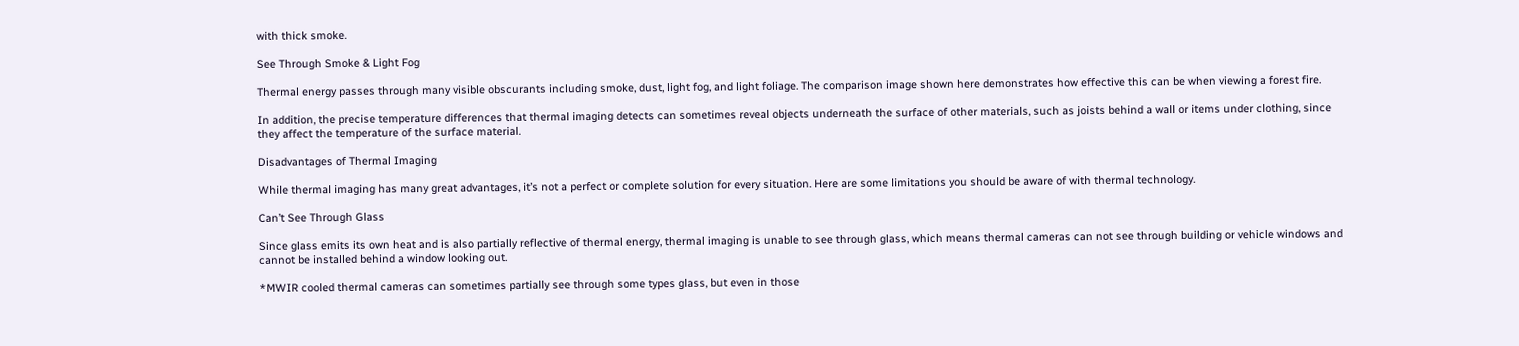with thick smoke.

See Through Smoke & Light Fog

Thermal energy passes through many visible obscurants including smoke, dust, light fog, and light foliage. The comparison image shown here demonstrates how effective this can be when viewing a forest fire.

In addition, the precise temperature differences that thermal imaging detects can sometimes reveal objects underneath the surface of other materials, such as joists behind a wall or items under clothing, since they affect the temperature of the surface material.

Disadvantages of Thermal Imaging

While thermal imaging has many great advantages, it’s not a perfect or complete solution for every situation. Here are some limitations you should be aware of with thermal technology.

Can’t See Through Glass

Since glass emits its own heat and is also partially reflective of thermal energy, thermal imaging is unable to see through glass, which means thermal cameras can not see through building or vehicle windows and cannot be installed behind a window looking out.

*MWIR cooled thermal cameras can sometimes partially see through some types glass, but even in those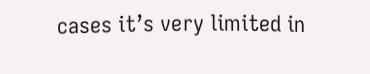cases it’s very limited in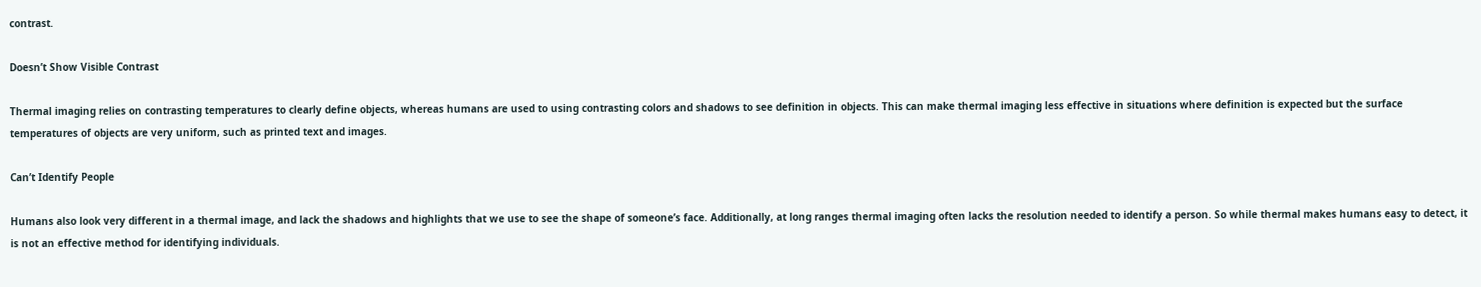contrast.

Doesn’t Show Visible Contrast

Thermal imaging relies on contrasting temperatures to clearly define objects, whereas humans are used to using contrasting colors and shadows to see definition in objects. This can make thermal imaging less effective in situations where definition is expected but the surface temperatures of objects are very uniform, such as printed text and images.

Can’t Identify People

Humans also look very different in a thermal image, and lack the shadows and highlights that we use to see the shape of someone’s face. Additionally, at long ranges thermal imaging often lacks the resolution needed to identify a person. So while thermal makes humans easy to detect, it is not an effective method for identifying individuals.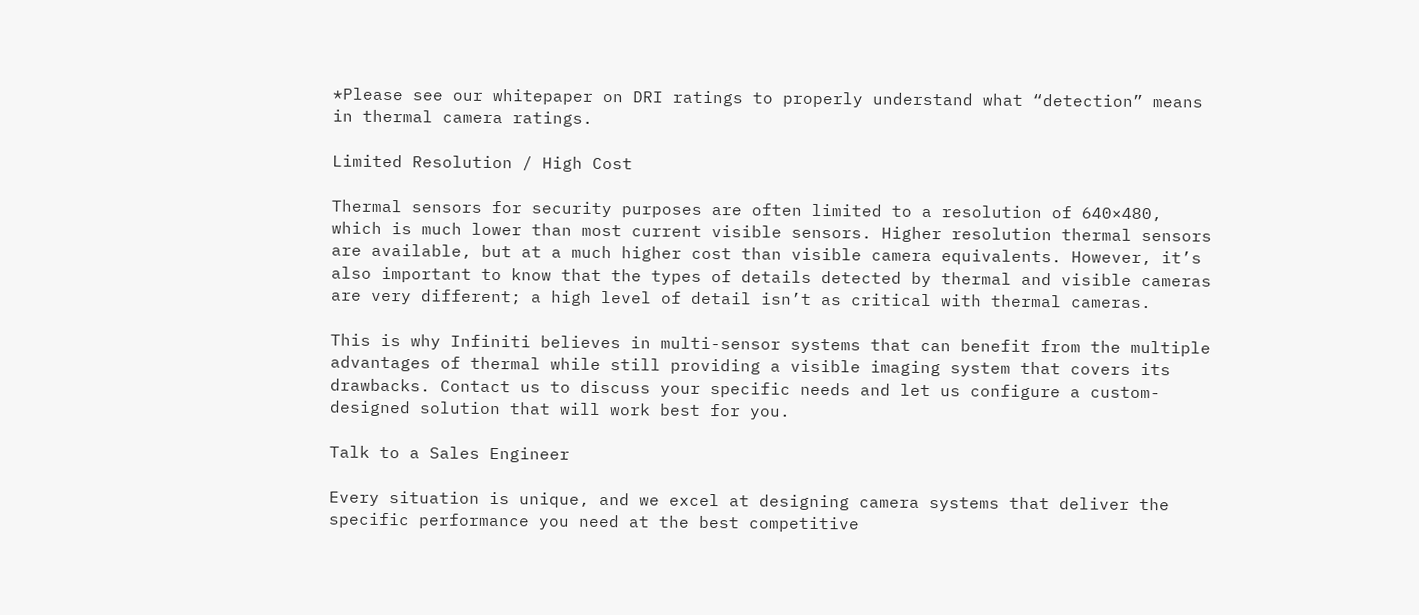*Please see our whitepaper on DRI ratings to properly understand what “detection” means in thermal camera ratings.

Limited Resolution / High Cost

Thermal sensors for security purposes are often limited to a resolution of 640×480, which is much lower than most current visible sensors. Higher resolution thermal sensors are available, but at a much higher cost than visible camera equivalents. However, it’s also important to know that the types of details detected by thermal and visible cameras are very different; a high level of detail isn’t as critical with thermal cameras.

This is why Infiniti believes in multi-sensor systems that can benefit from the multiple advantages of thermal while still providing a visible imaging system that covers its drawbacks. Contact us to discuss your specific needs and let us configure a custom-designed solution that will work best for you.

Talk to a Sales Engineer

Every situation is unique, and we excel at designing camera systems that deliver the specific performance you need at the best competitive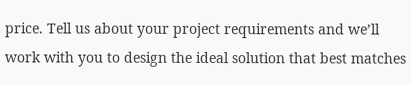price. Tell us about your project requirements and we’ll work with you to design the ideal solution that best matches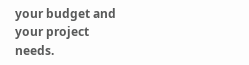your budget and your project needs.